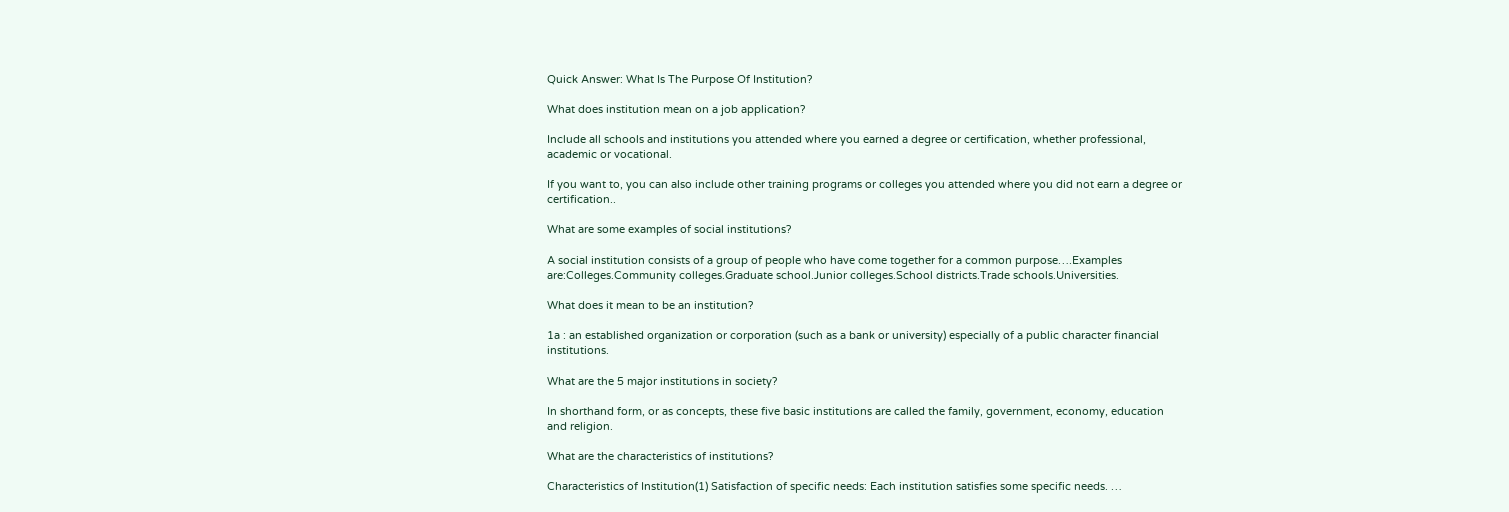Quick Answer: What Is The Purpose Of Institution?

What does institution mean on a job application?

Include all schools and institutions you attended where you earned a degree or certification, whether professional, academic or vocational.

If you want to, you can also include other training programs or colleges you attended where you did not earn a degree or certification..

What are some examples of social institutions?

A social institution consists of a group of people who have come together for a common purpose….Examples are:Colleges.Community colleges.Graduate school.Junior colleges.School districts.Trade schools.Universities.

What does it mean to be an institution?

1a : an established organization or corporation (such as a bank or university) especially of a public character financial institutions.

What are the 5 major institutions in society?

In shorthand form, or as concepts, these five basic institutions are called the family, government, economy, education and religion.

What are the characteristics of institutions?

Characteristics of Institution(1) Satisfaction of specific needs: Each institution satisfies some specific needs. …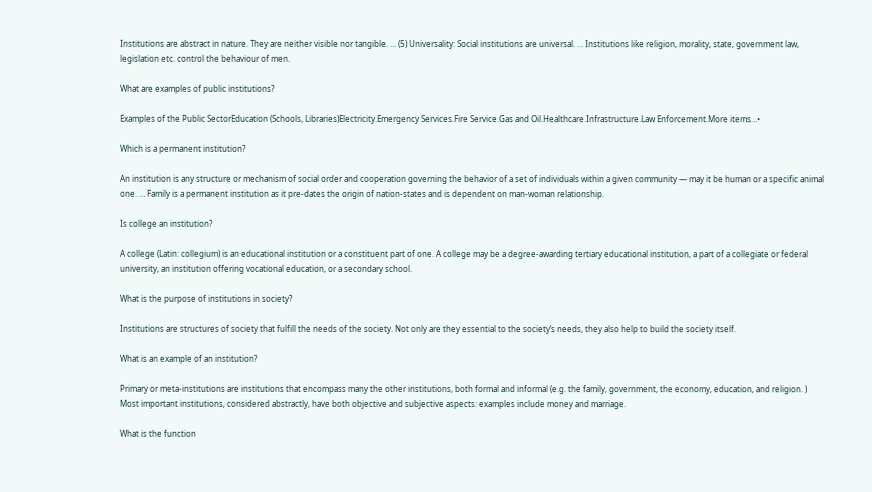Institutions are abstract in nature. They are neither visible nor tangible. … (5) Universality: Social institutions are universal. … Institutions like religion, morality, state, government law, legislation etc. control the behaviour of men.

What are examples of public institutions?

Examples of the Public SectorEducation (Schools, Libraries)Electricity.Emergency Services.Fire Service.Gas and Oil.Healthcare.Infrastructure.Law Enforcement.More items…•

Which is a permanent institution?

An institution is any structure or mechanism of social order and cooperation governing the behavior of a set of individuals within a given community — may it be human or a specific animal one. … Family is a permanent institution as it pre-dates the origin of nation-states and is dependent on man-woman relationship.

Is college an institution?

A college (Latin: collegium) is an educational institution or a constituent part of one. A college may be a degree-awarding tertiary educational institution, a part of a collegiate or federal university, an institution offering vocational education, or a secondary school.

What is the purpose of institutions in society?

Institutions are structures of society that fulfill the needs of the society. Not only are they essential to the society’s needs, they also help to build the society itself.

What is an example of an institution?

Primary or meta-institutions are institutions that encompass many the other institutions, both formal and informal (e.g. the family, government, the economy, education, and religion. ) Most important institutions, considered abstractly, have both objective and subjective aspects: examples include money and marriage.

What is the function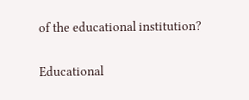of the educational institution?

Educational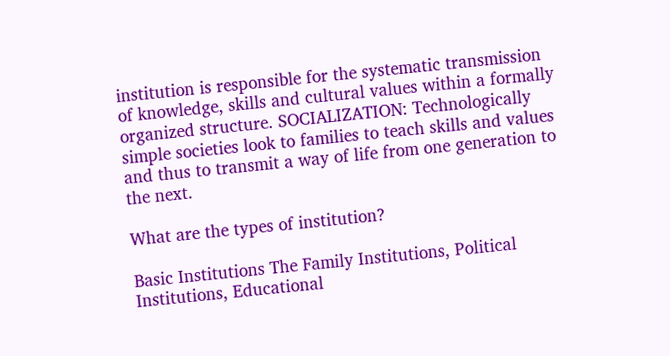institution is responsible for the systematic transmission of knowledge, skills and cultural values within a formally organized structure. SOCIALIZATION: Technologically simple societies look to families to teach skills and values and thus to transmit a way of life from one generation to the next.

What are the types of institution?

Basic Institutions The Family Institutions, Political Institutions, Educational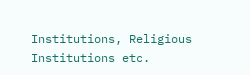Institutions, Religious Institutions etc.